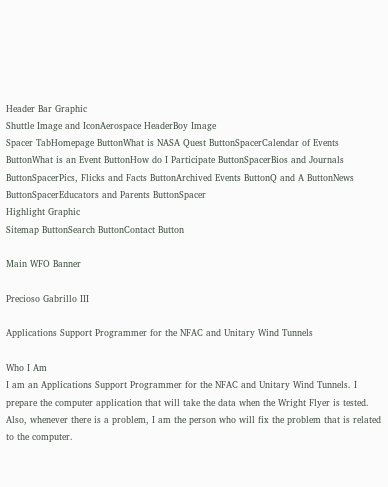Header Bar Graphic
Shuttle Image and IconAerospace HeaderBoy Image
Spacer TabHomepage ButtonWhat is NASA Quest ButtonSpacerCalendar of Events ButtonWhat is an Event ButtonHow do I Participate ButtonSpacerBios and Journals ButtonSpacerPics, Flicks and Facts ButtonArchived Events ButtonQ and A ButtonNews ButtonSpacerEducators and Parents ButtonSpacer
Highlight Graphic
Sitemap ButtonSearch ButtonContact Button

Main WFO Banner

Precioso Gabrillo III

Applications Support Programmer for the NFAC and Unitary Wind Tunnels

Who I Am
I am an Applications Support Programmer for the NFAC and Unitary Wind Tunnels. I prepare the computer application that will take the data when the Wright Flyer is tested. Also, whenever there is a problem, I am the person who will fix the problem that is related to the computer.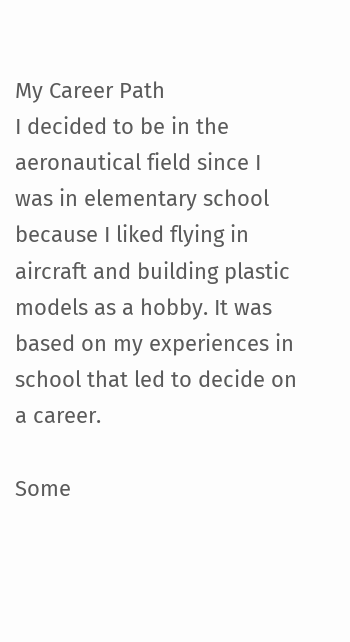My Career Path
I decided to be in the aeronautical field since I was in elementary school because I liked flying in aircraft and building plastic models as a hobby. It was based on my experiences in school that led to decide on a career.

Some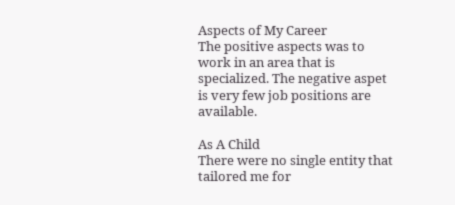Aspects of My Career
The positive aspects was to work in an area that is specialized. The negative aspet is very few job positions are available.

As A Child
There were no single entity that tailored me for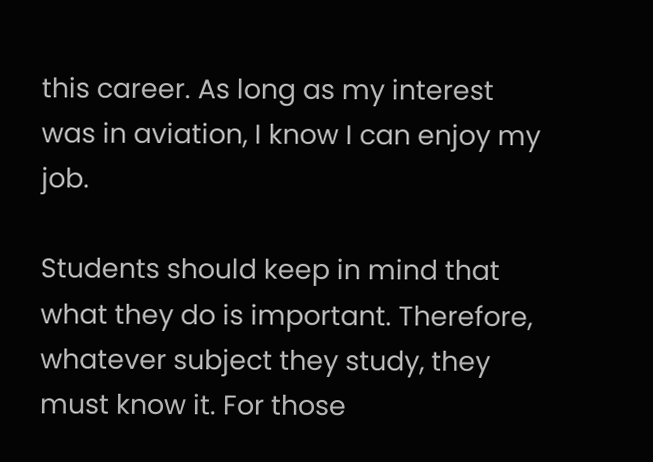this career. As long as my interest was in aviation, I know I can enjoy my job.

Students should keep in mind that what they do is important. Therefore, whatever subject they study, they must know it. For those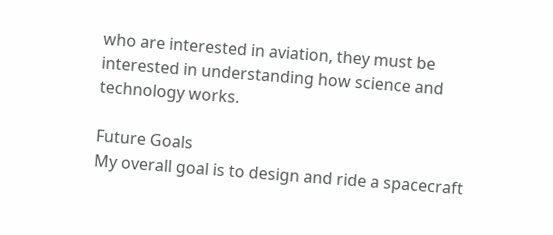who are interested in aviation, they must be interested in understanding how science and technology works.

Future Goals
My overall goal is to design and ride a spacecraft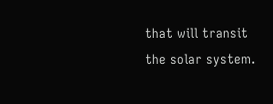that will transit the solar system.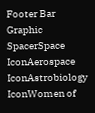Footer Bar Graphic
SpacerSpace IconAerospace IconAstrobiology IconWomen of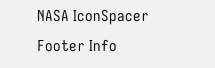NASA IconSpacer
Footer Info